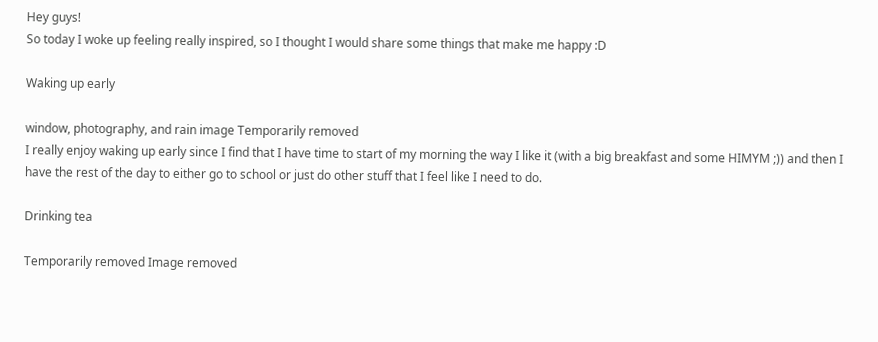Hey guys!
So today I woke up feeling really inspired, so I thought I would share some things that make me happy :D

Waking up early

window, photography, and rain image Temporarily removed
I really enjoy waking up early since I find that I have time to start of my morning the way I like it (with a big breakfast and some HIMYM ;)) and then I have the rest of the day to either go to school or just do other stuff that I feel like I need to do.

Drinking tea

Temporarily removed Image removed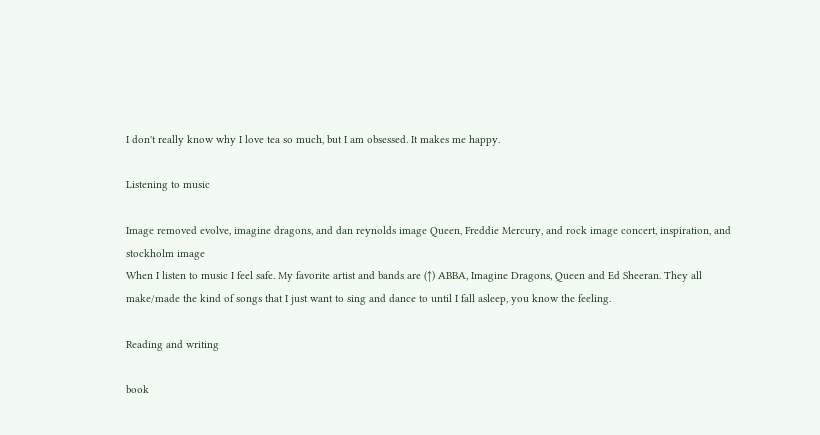I don't really know why I love tea so much, but I am obsessed. It makes me happy.

Listening to music

Image removed evolve, imagine dragons, and dan reynolds image Queen, Freddie Mercury, and rock image concert, inspiration, and stockholm image
When I listen to music I feel safe. My favorite artist and bands are (↑) ABBA, Imagine Dragons, Queen and Ed Sheeran. They all make/made the kind of songs that I just want to sing and dance to until I fall asleep, you know the feeling.

Reading and writing

book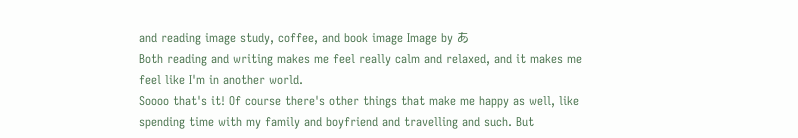and reading image study, coffee, and book image Image by あ
Both reading and writing makes me feel really calm and relaxed, and it makes me feel like I'm in another world.
Soooo that's it! Of course there's other things that make me happy as well, like spending time with my family and boyfriend and travelling and such. But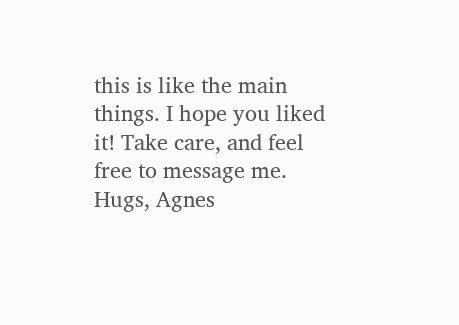this is like the main things. I hope you liked it! Take care, and feel free to message me. Hugs, Agnes